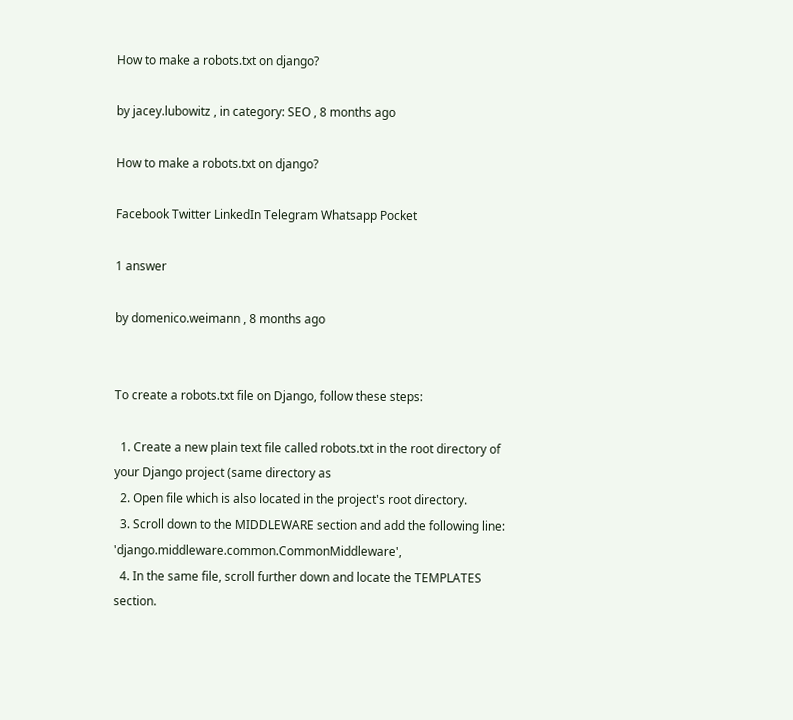How to make a robots.txt on django?

by jacey.lubowitz , in category: SEO , 8 months ago

How to make a robots.txt on django?

Facebook Twitter LinkedIn Telegram Whatsapp Pocket

1 answer

by domenico.weimann , 8 months ago


To create a robots.txt file on Django, follow these steps:

  1. Create a new plain text file called robots.txt in the root directory of your Django project (same directory as
  2. Open file which is also located in the project's root directory.
  3. Scroll down to the MIDDLEWARE section and add the following line: 'django.middleware.common.CommonMiddleware',
  4. In the same file, scroll further down and locate the TEMPLATES section.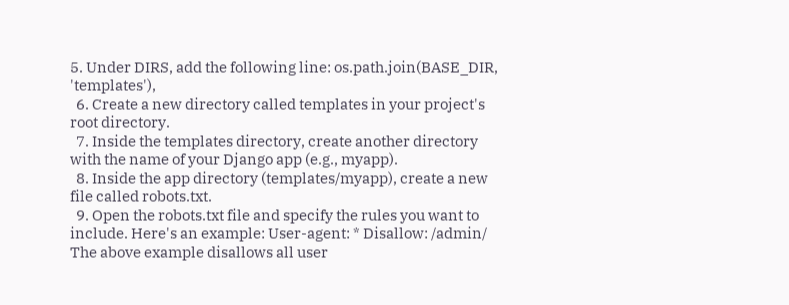5. Under DIRS, add the following line: os.path.join(BASE_DIR, 'templates'),
  6. Create a new directory called templates in your project's root directory.
  7. Inside the templates directory, create another directory with the name of your Django app (e.g., myapp).
  8. Inside the app directory (templates/myapp), create a new file called robots.txt.
  9. Open the robots.txt file and specify the rules you want to include. Here's an example: User-agent: * Disallow: /admin/ The above example disallows all user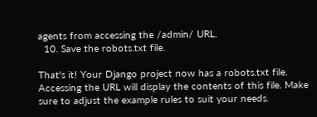agents from accessing the /admin/ URL.
  10. Save the robots.txt file.

That's it! Your Django project now has a robots.txt file. Accessing the URL will display the contents of this file. Make sure to adjust the example rules to suit your needs.